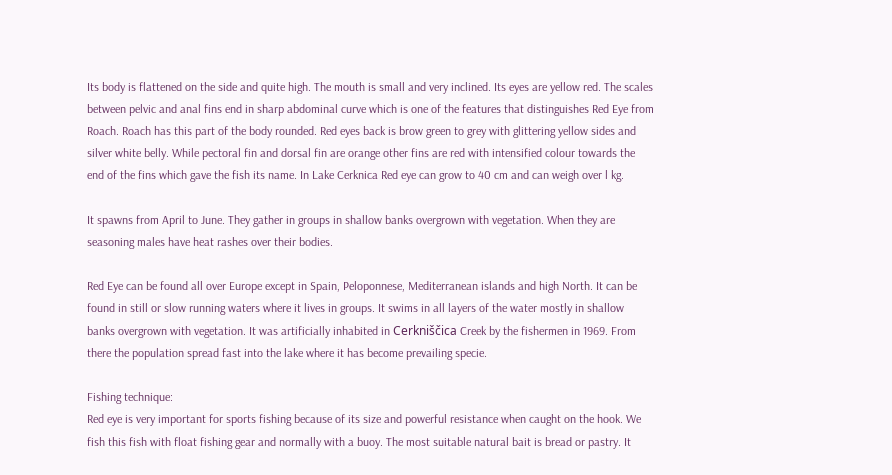Its body is flattened on the side and quite high. The mouth is small and very inclined. Its eyes are yellow red. The scales between pelvic and anal fins end in sharp abdominal curve which is one of the features that distinguishes Red Eye from Roach. Roach has this part of the body rounded. Red eyes back is brow green to grey with glittering yellow sides and silver white belly. While pectoral fin and dorsal fin are orange other fins are red with intensified colour towards the end of the fins which gave the fish its name. In Lake Cerknica Red eye can grow to 40 cm and can weigh over l kg.

It spawns from April to June. They gather in groups in shallow banks overgrown with vegetation. When they are seasoning males have heat rashes over their bodies.

Red Eye can be found all over Europe except in Spain, Peloponnese, Mediterranean islands and high North. It can be found in still or slow running waters where it lives in groups. It swims in all layers of the water mostly in shallow banks overgrown with vegetation. It was artificially inhabited in Cerkniščica Creek by the fishermen in 1969. From there the population spread fast into the lake where it has become prevailing specie.

Fishing technique:
Red eye is very important for sports fishing because of its size and powerful resistance when caught on the hook. We fish this fish with float fishing gear and normally with a buoy. The most suitable natural bait is bread or pastry. It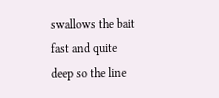swallows the bait fast and quite deep so the line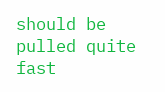should be pulled quite fast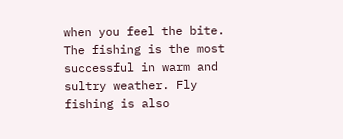when you feel the bite. The fishing is the most successful in warm and sultry weather. Fly fishing is also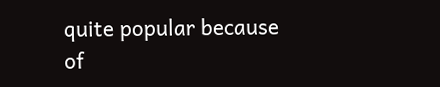quite popular because of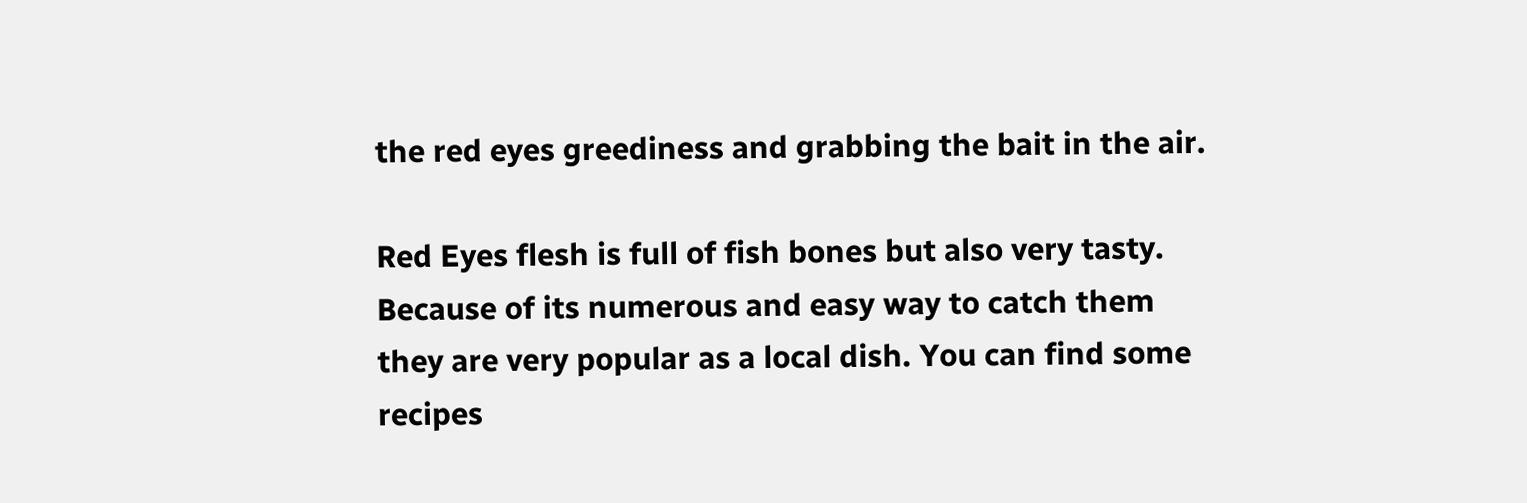the red eyes greediness and grabbing the bait in the air.

Red Eyes flesh is full of fish bones but also very tasty. Because of its numerous and easy way to catch them they are very popular as a local dish. You can find some recipes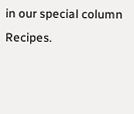in our special column Recipes.